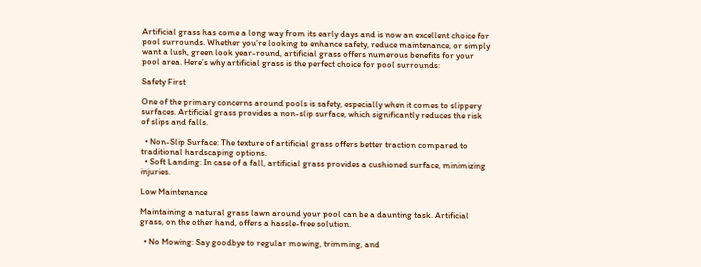Artificial grass has come a long way from its early days and is now an excellent choice for pool surrounds. Whether you’re looking to enhance safety, reduce maintenance, or simply want a lush, green look year-round, artificial grass offers numerous benefits for your pool area. Here’s why artificial grass is the perfect choice for pool surrounds:

Safety First

One of the primary concerns around pools is safety, especially when it comes to slippery surfaces. Artificial grass provides a non-slip surface, which significantly reduces the risk of slips and falls.

  • Non-Slip Surface: The texture of artificial grass offers better traction compared to traditional hardscaping options.
  • Soft Landing: In case of a fall, artificial grass provides a cushioned surface, minimizing injuries.

Low Maintenance

Maintaining a natural grass lawn around your pool can be a daunting task. Artificial grass, on the other hand, offers a hassle-free solution.

  • No Mowing: Say goodbye to regular mowing, trimming, and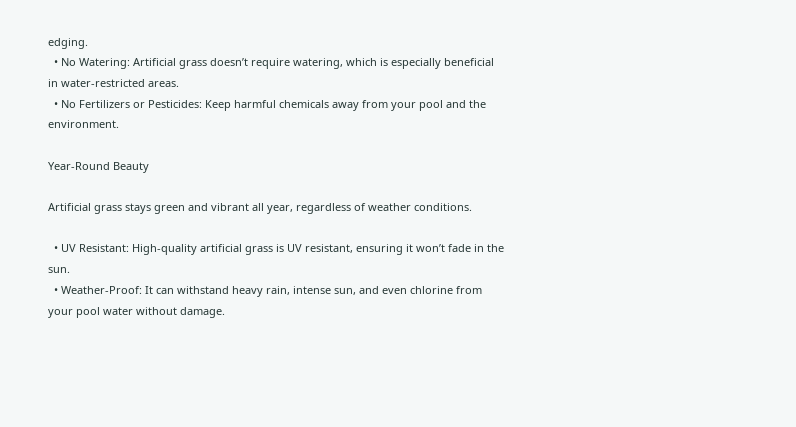edging.
  • No Watering: Artificial grass doesn’t require watering, which is especially beneficial in water-restricted areas.
  • No Fertilizers or Pesticides: Keep harmful chemicals away from your pool and the environment.

Year-Round Beauty

Artificial grass stays green and vibrant all year, regardless of weather conditions.

  • UV Resistant: High-quality artificial grass is UV resistant, ensuring it won’t fade in the sun.
  • Weather-Proof: It can withstand heavy rain, intense sun, and even chlorine from your pool water without damage.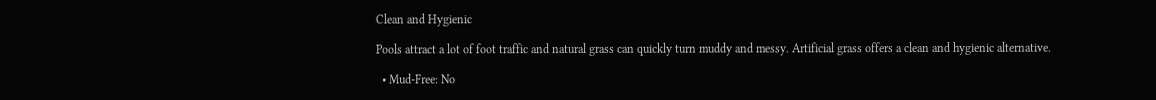Clean and Hygienic

Pools attract a lot of foot traffic and natural grass can quickly turn muddy and messy. Artificial grass offers a clean and hygienic alternative.

  • Mud-Free: No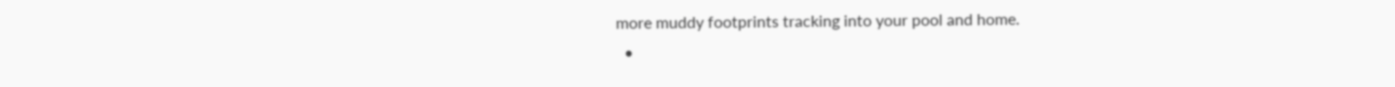more muddy footprints tracking into your pool and home.
  •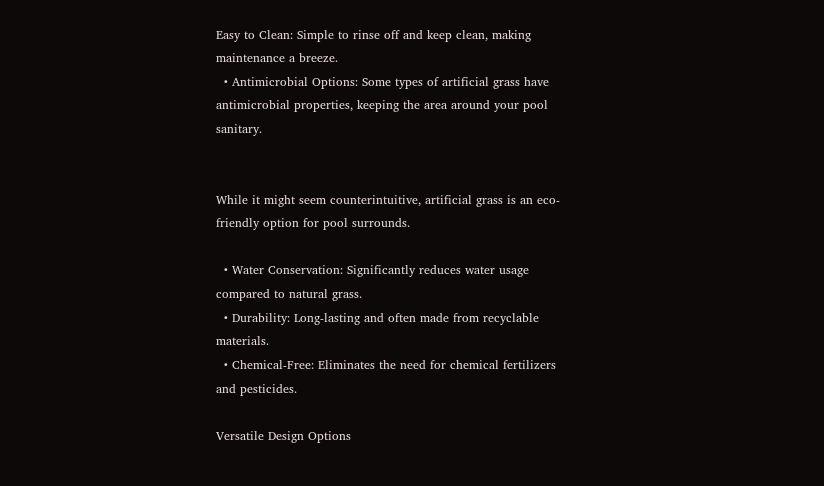Easy to Clean: Simple to rinse off and keep clean, making maintenance a breeze.
  • Antimicrobial Options: Some types of artificial grass have antimicrobial properties, keeping the area around your pool sanitary.


While it might seem counterintuitive, artificial grass is an eco-friendly option for pool surrounds.

  • Water Conservation: Significantly reduces water usage compared to natural grass.
  • Durability: Long-lasting and often made from recyclable materials.
  • Chemical-Free: Eliminates the need for chemical fertilizers and pesticides.

Versatile Design Options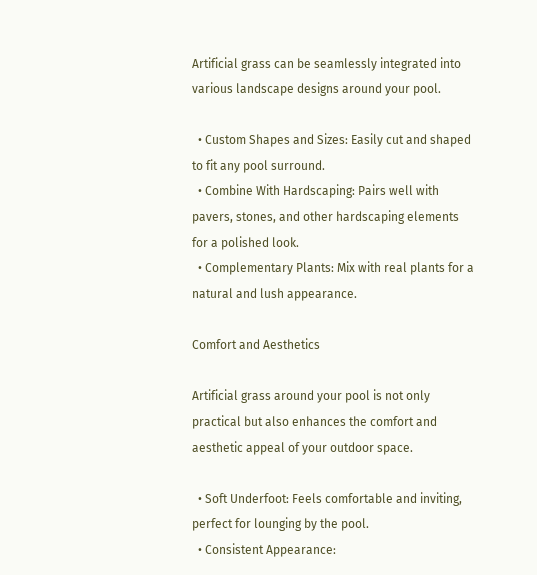Artificial grass can be seamlessly integrated into various landscape designs around your pool.

  • Custom Shapes and Sizes: Easily cut and shaped to fit any pool surround.
  • Combine With Hardscaping: Pairs well with pavers, stones, and other hardscaping elements for a polished look.
  • Complementary Plants: Mix with real plants for a natural and lush appearance.

Comfort and Aesthetics

Artificial grass around your pool is not only practical but also enhances the comfort and aesthetic appeal of your outdoor space.

  • Soft Underfoot: Feels comfortable and inviting, perfect for lounging by the pool.
  • Consistent Appearance: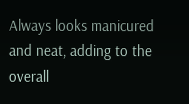Always looks manicured and neat, adding to the overall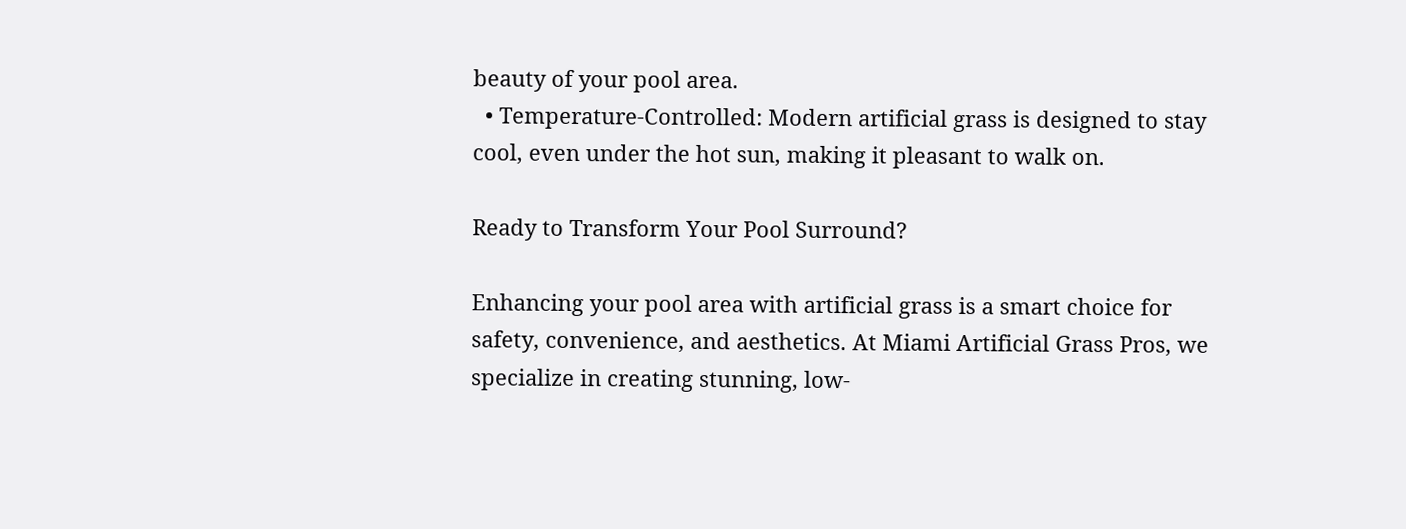beauty of your pool area.
  • Temperature-Controlled: Modern artificial grass is designed to stay cool, even under the hot sun, making it pleasant to walk on.

Ready to Transform Your Pool Surround?

Enhancing your pool area with artificial grass is a smart choice for safety, convenience, and aesthetics. At Miami Artificial Grass Pros, we specialize in creating stunning, low-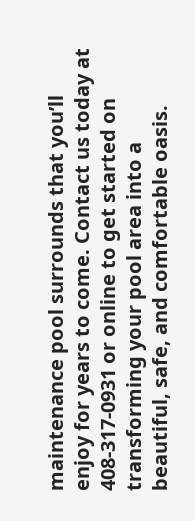maintenance pool surrounds that you’ll enjoy for years to come. Contact us today at 408-317-0931 or online to get started on transforming your pool area into a beautiful, safe, and comfortable oasis.